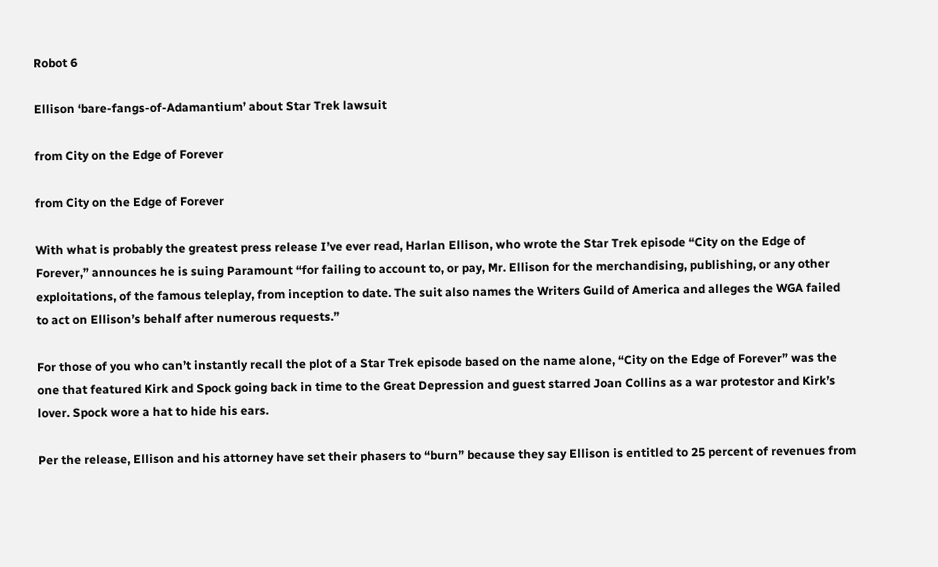Robot 6

Ellison ‘bare-fangs-of-Adamantium’ about Star Trek lawsuit

from City on the Edge of Forever

from City on the Edge of Forever

With what is probably the greatest press release I’ve ever read, Harlan Ellison, who wrote the Star Trek episode “City on the Edge of Forever,” announces he is suing Paramount “for failing to account to, or pay, Mr. Ellison for the merchandising, publishing, or any other exploitations, of the famous teleplay, from inception to date. The suit also names the Writers Guild of America and alleges the WGA failed to act on Ellison’s behalf after numerous requests.”

For those of you who can’t instantly recall the plot of a Star Trek episode based on the name alone, “City on the Edge of Forever” was the one that featured Kirk and Spock going back in time to the Great Depression and guest starred Joan Collins as a war protestor and Kirk’s lover. Spock wore a hat to hide his ears.

Per the release, Ellison and his attorney have set their phasers to “burn” because they say Ellison is entitled to 25 percent of revenues from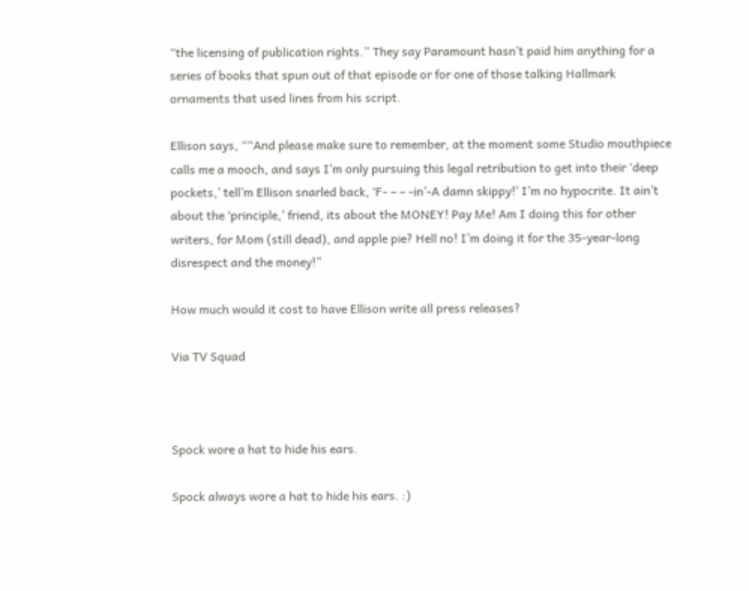“the licensing of publication rights.” They say Paramount hasn’t paid him anything for a series of books that spun out of that episode or for one of those talking Hallmark ornaments that used lines from his script.

Ellison says, ““And please make sure to remember, at the moment some Studio mouthpiece calls me a mooch, and says I’m only pursuing this legal retribution to get into their ‘deep pockets,’ tell’m Ellison snarled back, ‘F- – – -in’-A damn skippy!’ I’m no hypocrite. It ain’t about the ‘principle,’ friend, its about the MONEY! Pay Me! Am I doing this for other writers, for Mom (still dead), and apple pie? Hell no! I’m doing it for the 35-year-long disrespect and the money!”

How much would it cost to have Ellison write all press releases?

Via TV Squad



Spock wore a hat to hide his ears.

Spock always wore a hat to hide his ears. :)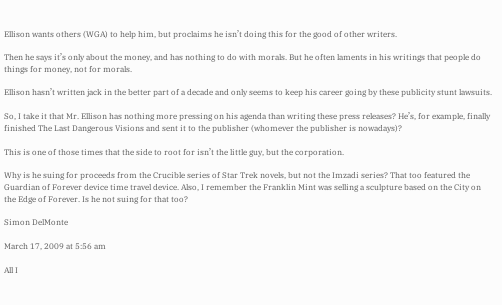Ellison wants others (WGA) to help him, but proclaims he isn’t doing this for the good of other writers.

Then he says it’s only about the money, and has nothing to do with morals. But he often laments in his writings that people do things for money, not for morals.

Ellison hasn’t written jack in the better part of a decade and only seems to keep his career going by these publicity stunt lawsuits.

So, I take it that Mr. Ellison has nothing more pressing on his agenda than writing these press releases? He’s, for example, finally finished The Last Dangerous Visions and sent it to the publisher (whomever the publisher is nowadays)?

This is one of those times that the side to root for isn’t the little guy, but the corporation.

Why is he suing for proceeds from the Crucible series of Star Trek novels, but not the Imzadi series? That too featured the Guardian of Forever device time travel device. Also, I remember the Franklin Mint was selling a sculpture based on the City on the Edge of Forever. Is he not suing for that too?

Simon DelMonte

March 17, 2009 at 5:56 am

All I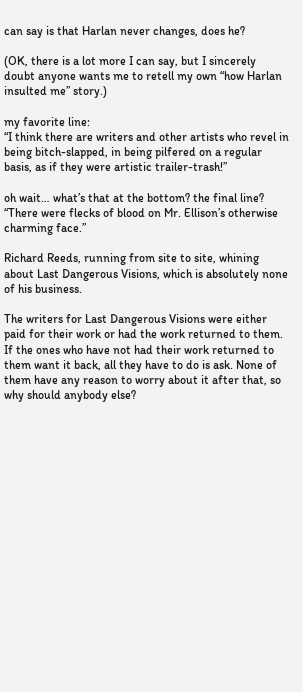can say is that Harlan never changes, does he?

(OK, there is a lot more I can say, but I sincerely doubt anyone wants me to retell my own “how Harlan insulted me” story.)

my favorite line:
“I think there are writers and other artists who revel in being bitch-slapped, in being pilfered on a regular basis, as if they were artistic trailer-trash!”

oh wait… what’s that at the bottom? the final line?
“There were flecks of blood on Mr. Ellison’s otherwise charming face.”

Richard Reeds, running from site to site, whining about Last Dangerous Visions, which is absolutely none of his business.

The writers for Last Dangerous Visions were either paid for their work or had the work returned to them. If the ones who have not had their work returned to them want it back, all they have to do is ask. None of them have any reason to worry about it after that, so why should anybody else?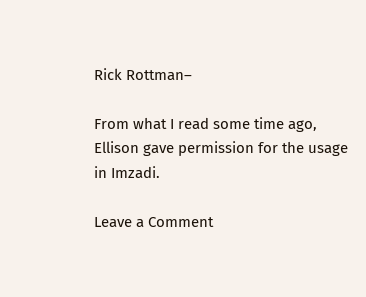Rick Rottman–

From what I read some time ago, Ellison gave permission for the usage in Imzadi.

Leave a Comment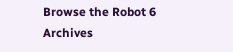Browse the Robot 6 Archives